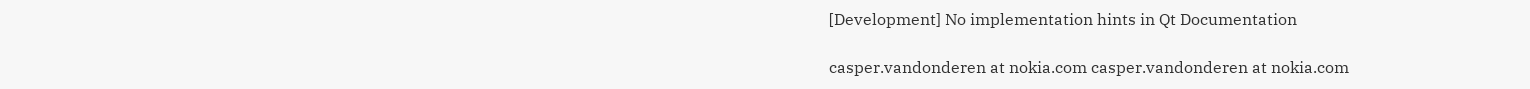[Development] No implementation hints in Qt Documentation

casper.vandonderen at nokia.com casper.vandonderen at nokia.com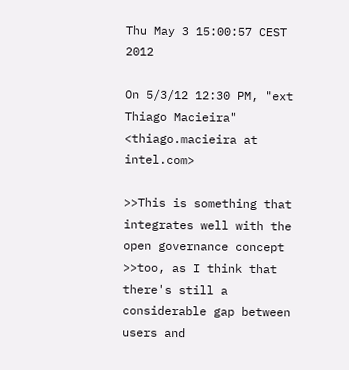Thu May 3 15:00:57 CEST 2012

On 5/3/12 12:30 PM, "ext Thiago Macieira" <thiago.macieira at intel.com>

>>This is something that integrates well with the open governance concept
>>too, as I think that there's still a considerable gap between users and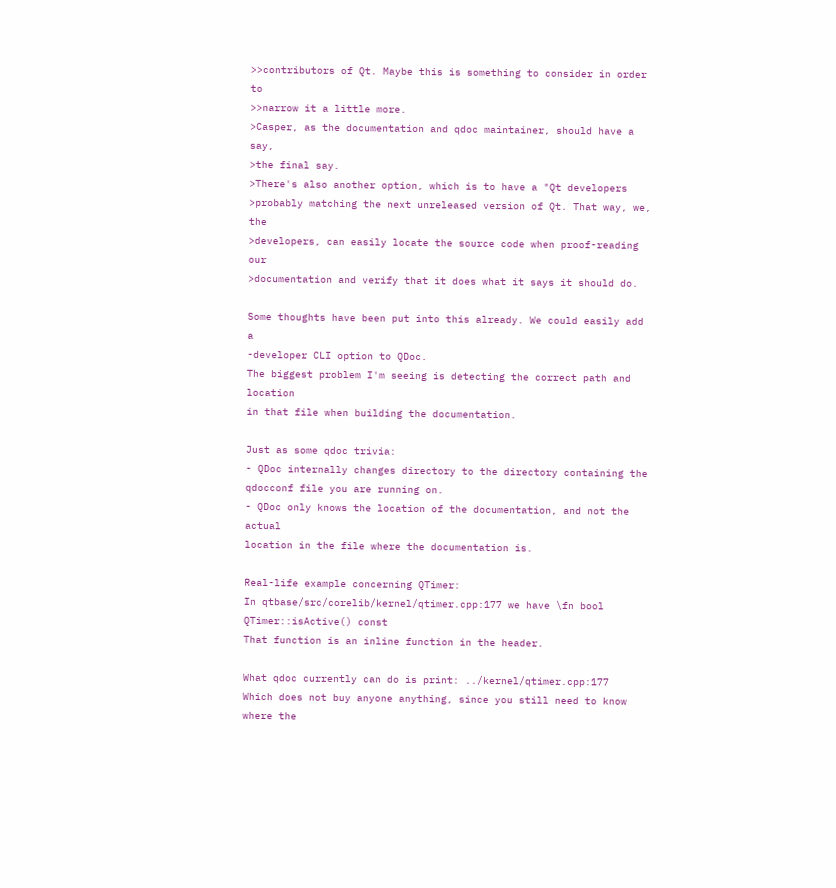>>contributors of Qt. Maybe this is something to consider in order to
>>narrow it a little more.
>Casper, as the documentation and qdoc maintainer, should have a say,
>the final say.
>There's also another option, which is to have a "Qt developers
>probably matching the next unreleased version of Qt. That way, we, the
>developers, can easily locate the source code when proof-reading our
>documentation and verify that it does what it says it should do.

Some thoughts have been put into this already. We could easily add a
-developer CLI option to QDoc.
The biggest problem I'm seeing is detecting the correct path and location
in that file when building the documentation.

Just as some qdoc trivia:
- QDoc internally changes directory to the directory containing the
qdocconf file you are running on.
- QDoc only knows the location of the documentation, and not the actual
location in the file where the documentation is.

Real-life example concerning QTimer:
In qtbase/src/corelib/kernel/qtimer.cpp:177 we have \fn bool
QTimer::isActive() const
That function is an inline function in the header.

What qdoc currently can do is print: ../kernel/qtimer.cpp:177
Which does not buy anyone anything, since you still need to know where the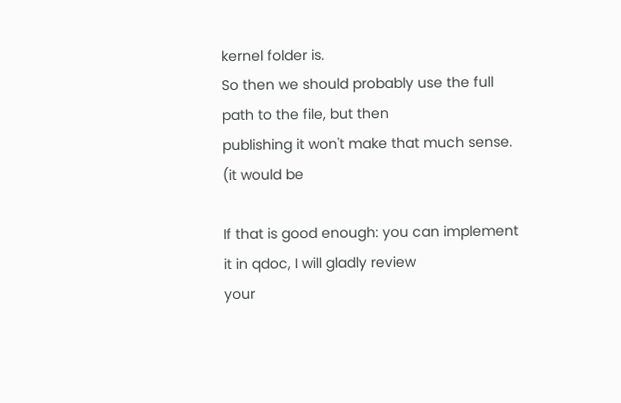kernel folder is.
So then we should probably use the full path to the file, but then
publishing it won't make that much sense. (it would be

If that is good enough: you can implement it in qdoc, I will gladly review
your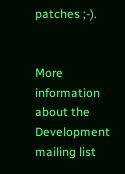patches ;-).


More information about the Development mailing list